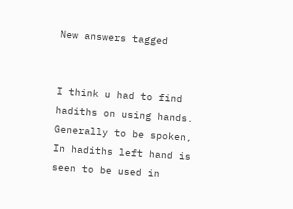New answers tagged


I think u had to find hadiths on using hands. Generally to be spoken, In hadiths left hand is seen to be used in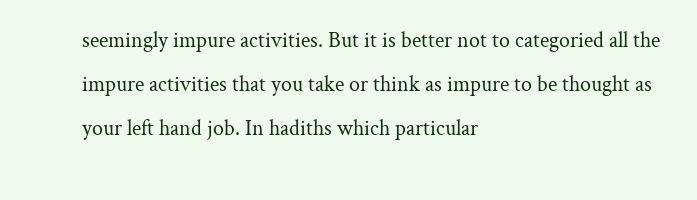seemingly impure activities. But it is better not to categoried all the impure activities that you take or think as impure to be thought as your left hand job. In hadiths which particular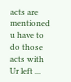acts are mentioned u have to do those acts with Ur left ...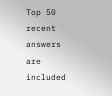Top 50 recent answers are included